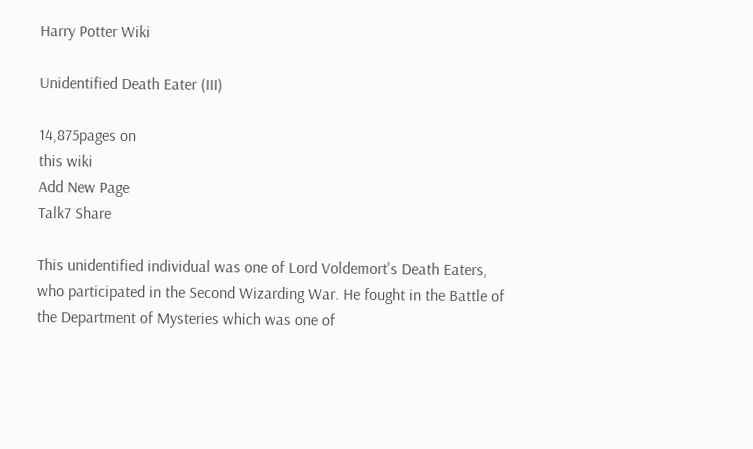Harry Potter Wiki

Unidentified Death Eater (III)

14,875pages on
this wiki
Add New Page
Talk7 Share

This unidentified individual was one of Lord Voldemort's Death Eaters, who participated in the Second Wizarding War. He fought in the Battle of the Department of Mysteries which was one of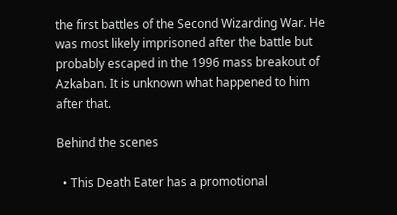the first battles of the Second Wizarding War. He was most likely imprisoned after the battle but probably escaped in the 1996 mass breakout of Azkaban. It is unknown what happened to him after that.

Behind the scenes

  • This Death Eater has a promotional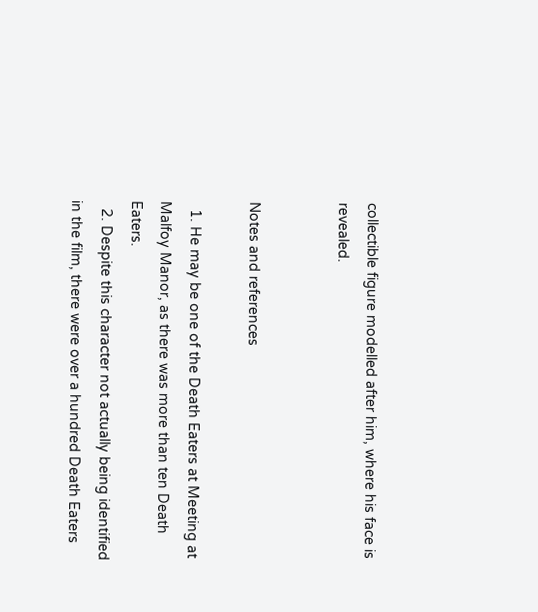collectible figure modelled after him, where his face is revealed.


Notes and references

  1. He may be one of the Death Eaters at Meeting at Malfoy Manor, as there was more than ten Death Eaters.
  2. Despite this character not actually being identified in the film, there were over a hundred Death Eaters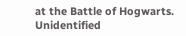at the Battle of Hogwarts.
Unidentified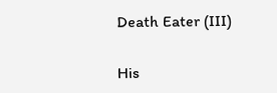Death Eater (III)

His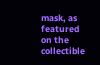mask, as featured on the collectible